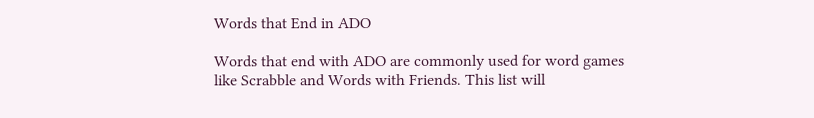Words that End in ADO

Words that end with ADO are commonly used for word games like Scrabble and Words with Friends. This list will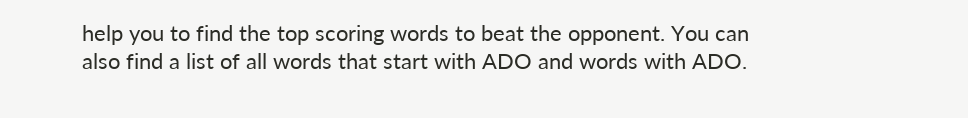help you to find the top scoring words to beat the opponent. You can also find a list of all words that start with ADO and words with ADO.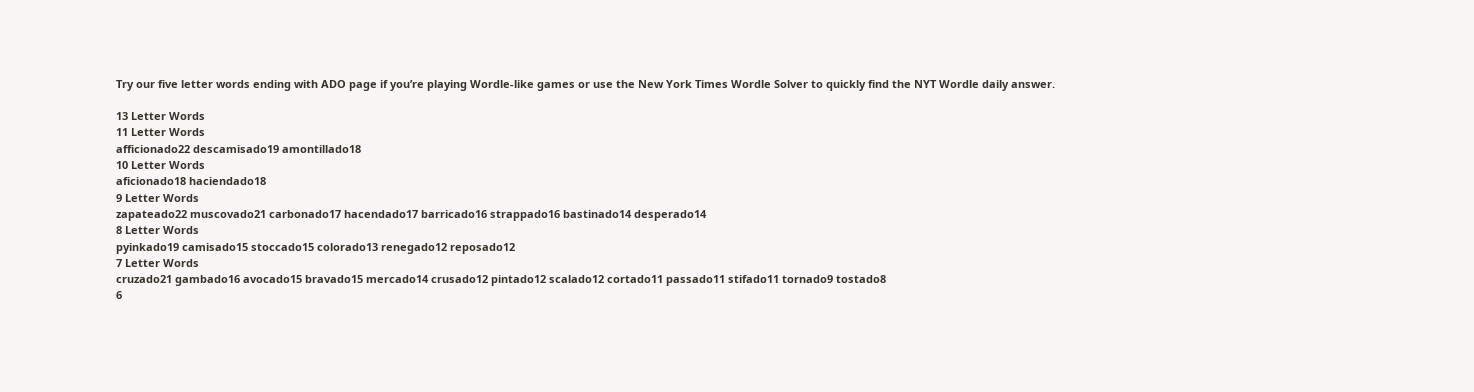Try our five letter words ending with ADO page if you’re playing Wordle-like games or use the New York Times Wordle Solver to quickly find the NYT Wordle daily answer.

13 Letter Words
11 Letter Words
afficionado22 descamisado19 amontillado18
10 Letter Words
aficionado18 haciendado18
9 Letter Words
zapateado22 muscovado21 carbonado17 hacendado17 barricado16 strappado16 bastinado14 desperado14
8 Letter Words
pyinkado19 camisado15 stoccado15 colorado13 renegado12 reposado12
7 Letter Words
cruzado21 gambado16 avocado15 bravado15 mercado14 crusado12 pintado12 scalado12 cortado11 passado11 stifado11 tornado9 tostado8
6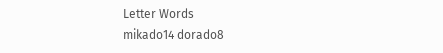Letter Words
mikado14 dorado8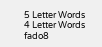5 Letter Words
4 Letter Words
fado8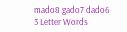mado8 gado7 dado6
3 Letter Words